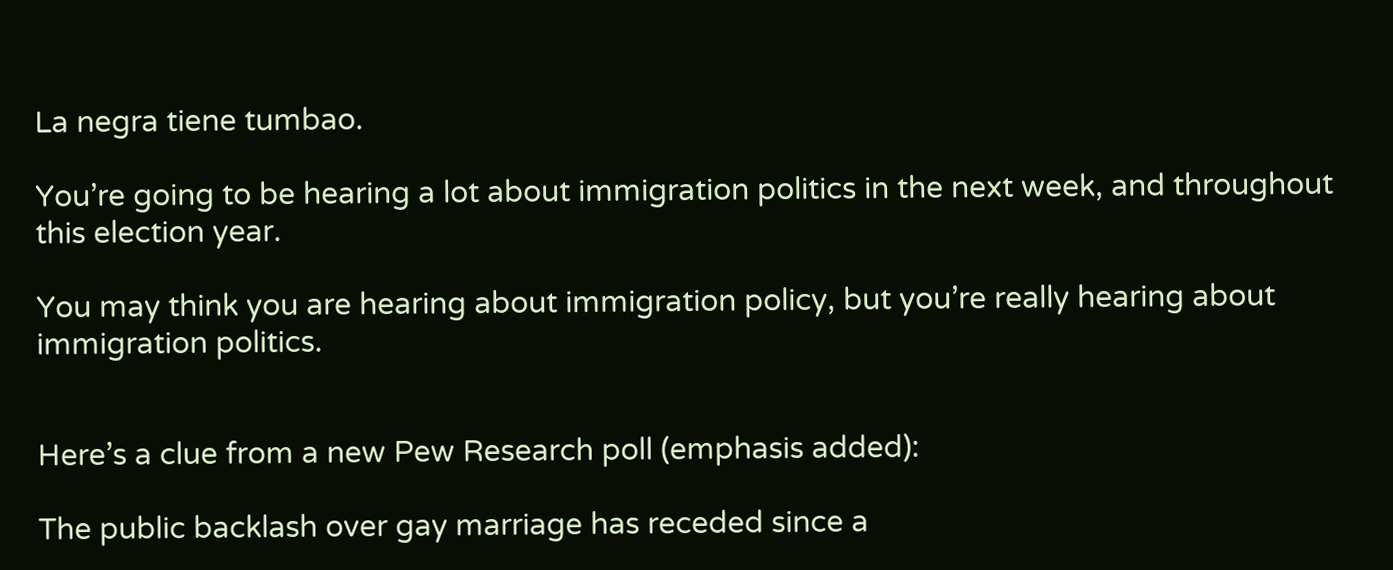La negra tiene tumbao.

You’re going to be hearing a lot about immigration politics in the next week, and throughout this election year.

You may think you are hearing about immigration policy, but you’re really hearing about immigration politics.


Here’s a clue from a new Pew Research poll (emphasis added):

The public backlash over gay marriage has receded since a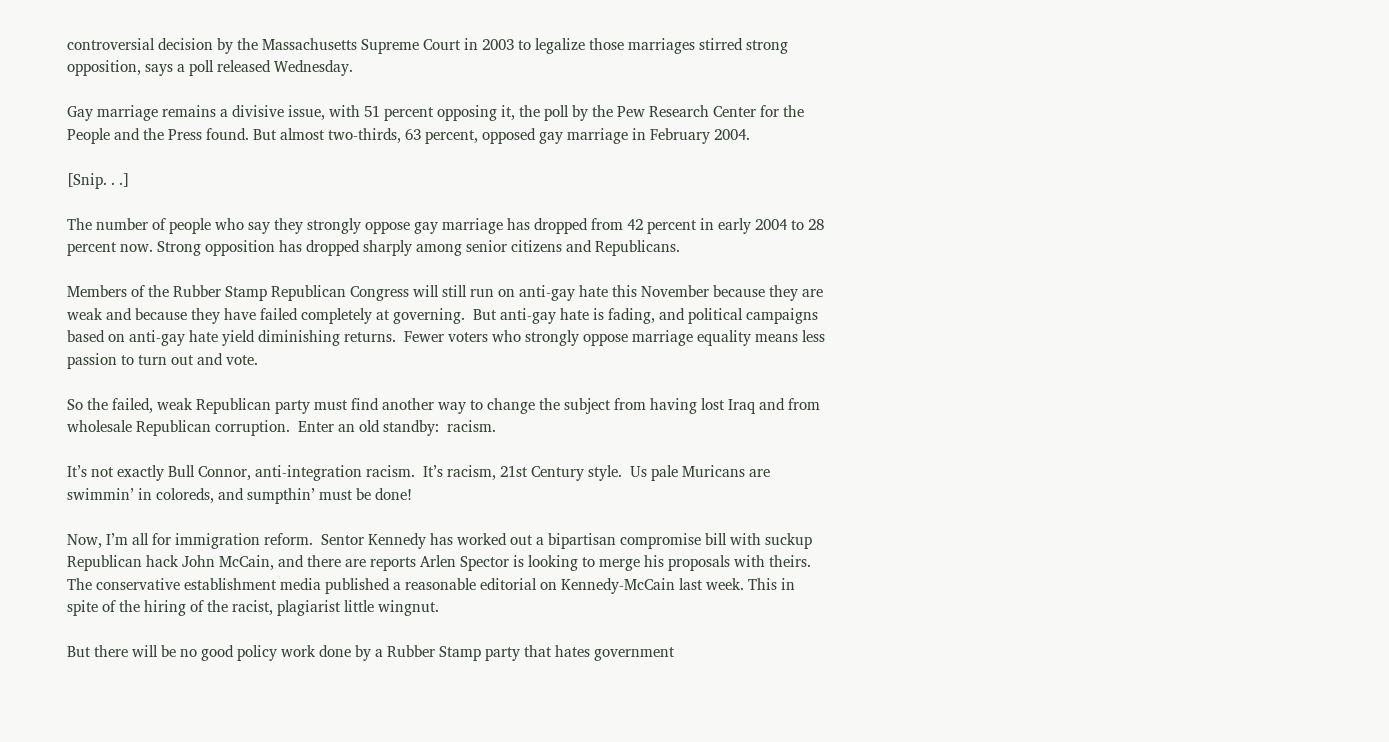controversial decision by the Massachusetts Supreme Court in 2003 to legalize those marriages stirred strong opposition, says a poll released Wednesday.

Gay marriage remains a divisive issue, with 51 percent opposing it, the poll by the Pew Research Center for the People and the Press found. But almost two-thirds, 63 percent, opposed gay marriage in February 2004.

[Snip. . .]

The number of people who say they strongly oppose gay marriage has dropped from 42 percent in early 2004 to 28 percent now. Strong opposition has dropped sharply among senior citizens and Republicans.

Members of the Rubber Stamp Republican Congress will still run on anti-gay hate this November because they are weak and because they have failed completely at governing.  But anti-gay hate is fading, and political campaigns based on anti-gay hate yield diminishing returns.  Fewer voters who strongly oppose marriage equality means less passion to turn out and vote.

So the failed, weak Republican party must find another way to change the subject from having lost Iraq and from wholesale Republican corruption.  Enter an old standby:  racism.

It’s not exactly Bull Connor, anti-integration racism.  It’s racism, 21st Century style.  Us pale Muricans are swimmin’ in coloreds, and sumpthin’ must be done!

Now, I’m all for immigration reform.  Sentor Kennedy has worked out a bipartisan compromise bill with suckup Republican hack John McCain, and there are reports Arlen Spector is looking to merge his proposals with theirs.  The conservative establishment media published a reasonable editorial on Kennedy-McCain last week. This in spite of the hiring of the racist, plagiarist little wingnut.

But there will be no good policy work done by a Rubber Stamp party that hates government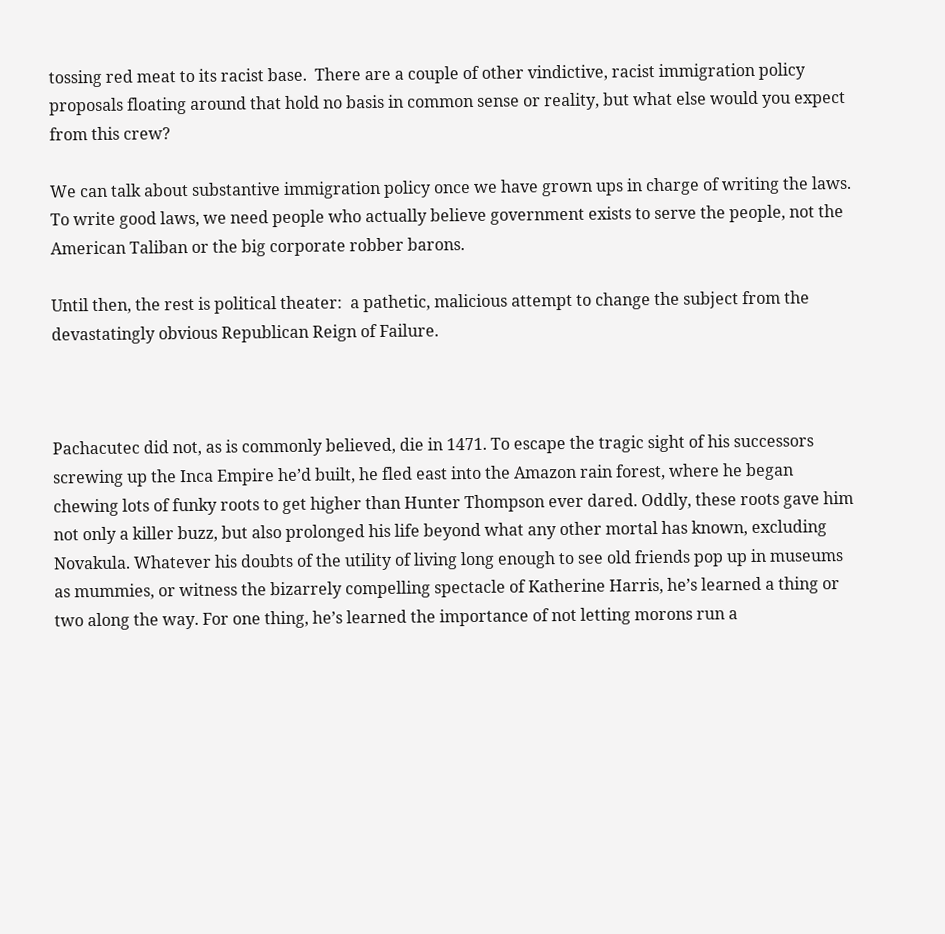tossing red meat to its racist base.  There are a couple of other vindictive, racist immigration policy proposals floating around that hold no basis in common sense or reality, but what else would you expect from this crew?

We can talk about substantive immigration policy once we have grown ups in charge of writing the laws.  To write good laws, we need people who actually believe government exists to serve the people, not the American Taliban or the big corporate robber barons.

Until then, the rest is political theater:  a pathetic, malicious attempt to change the subject from the devastatingly obvious Republican Reign of Failure.



Pachacutec did not, as is commonly believed, die in 1471. To escape the tragic sight of his successors screwing up the Inca Empire he’d built, he fled east into the Amazon rain forest, where he began chewing lots of funky roots to get higher than Hunter Thompson ever dared. Oddly, these roots gave him not only a killer buzz, but also prolonged his life beyond what any other mortal has known, excluding Novakula. Whatever his doubts of the utility of living long enough to see old friends pop up in museums as mummies, or witness the bizarrely compelling spectacle of Katherine Harris, he’s learned a thing or two along the way. For one thing, he’s learned the importance of not letting morons run a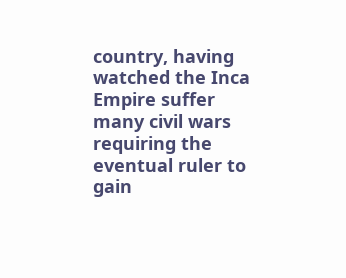country, having watched the Inca Empire suffer many civil wars requiring the eventual ruler to gain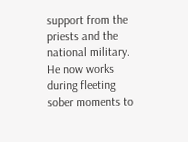support from the priests and the national military. He now works during fleeting sober moments to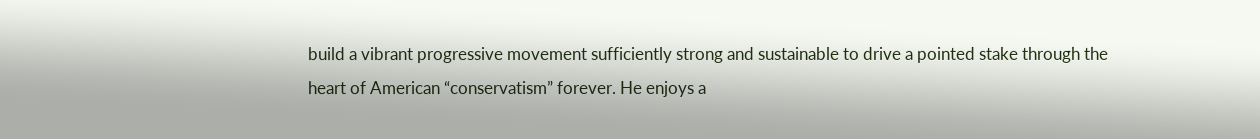build a vibrant progressive movement sufficiently strong and sustainable to drive a pointed stake through the heart of American “conservatism” forever. He enjoys a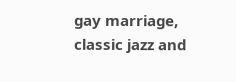gay marriage, classic jazz and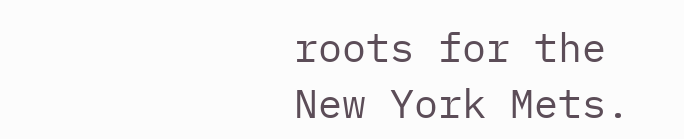roots for the New York Mets.